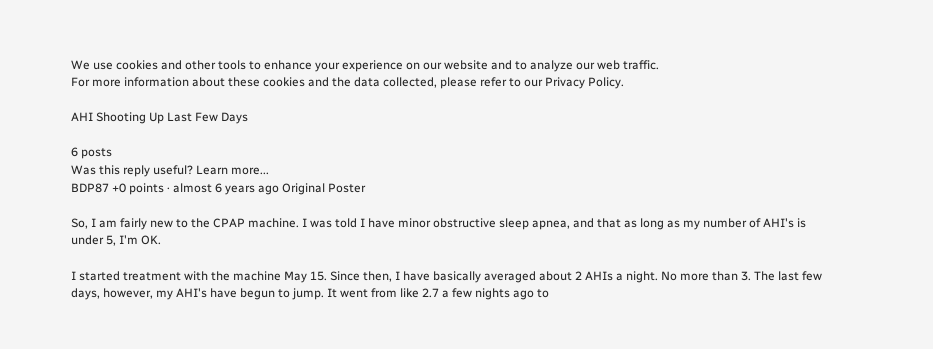We use cookies and other tools to enhance your experience on our website and to analyze our web traffic.
For more information about these cookies and the data collected, please refer to our Privacy Policy.

AHI Shooting Up Last Few Days

6 posts
Was this reply useful? Learn more...
BDP87 +0 points · almost 6 years ago Original Poster

So, I am fairly new to the CPAP machine. I was told I have minor obstructive sleep apnea, and that as long as my number of AHI's is under 5, I'm OK.

I started treatment with the machine May 15. Since then, I have basically averaged about 2 AHIs a night. No more than 3. The last few days, however, my AHI's have begun to jump. It went from like 2.7 a few nights ago to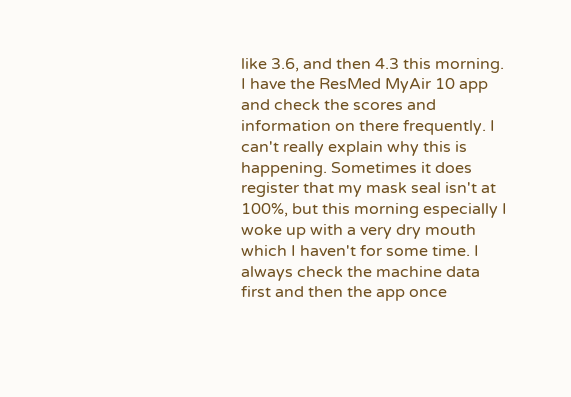like 3.6, and then 4.3 this morning. I have the ResMed MyAir 10 app and check the scores and information on there frequently. I can't really explain why this is happening. Sometimes it does register that my mask seal isn't at 100%, but this morning especially I woke up with a very dry mouth which I haven't for some time. I always check the machine data first and then the app once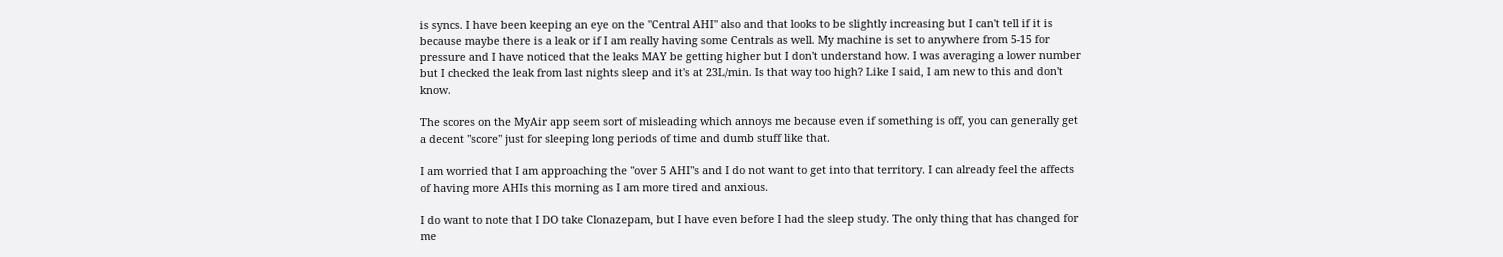is syncs. I have been keeping an eye on the "Central AHI" also and that looks to be slightly increasing but I can't tell if it is because maybe there is a leak or if I am really having some Centrals as well. My machine is set to anywhere from 5-15 for pressure and I have noticed that the leaks MAY be getting higher but I don't understand how. I was averaging a lower number but I checked the leak from last nights sleep and it's at 23L/min. Is that way too high? Like I said, I am new to this and don't know.

The scores on the MyAir app seem sort of misleading which annoys me because even if something is off, you can generally get a decent "score" just for sleeping long periods of time and dumb stuff like that.

I am worried that I am approaching the "over 5 AHI"s and I do not want to get into that territory. I can already feel the affects of having more AHIs this morning as I am more tired and anxious.

I do want to note that I DO take Clonazepam, but I have even before I had the sleep study. The only thing that has changed for me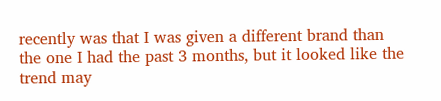recently was that I was given a different brand than the one I had the past 3 months, but it looked like the trend may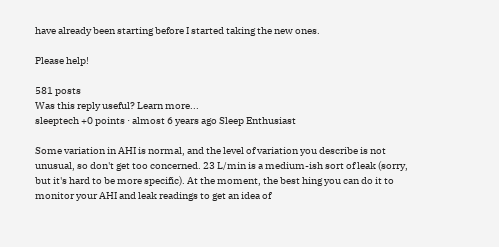have already been starting before I started taking the new ones.

Please help!

581 posts
Was this reply useful? Learn more...
sleeptech +0 points · almost 6 years ago Sleep Enthusiast

Some variation in AHI is normal, and the level of variation you describe is not unusual, so don't get too concerned. 23 L/min is a medium-ish sort of leak (sorry, but it's hard to be more specific). At the moment, the best hing you can do it to monitor your AHI and leak readings to get an idea of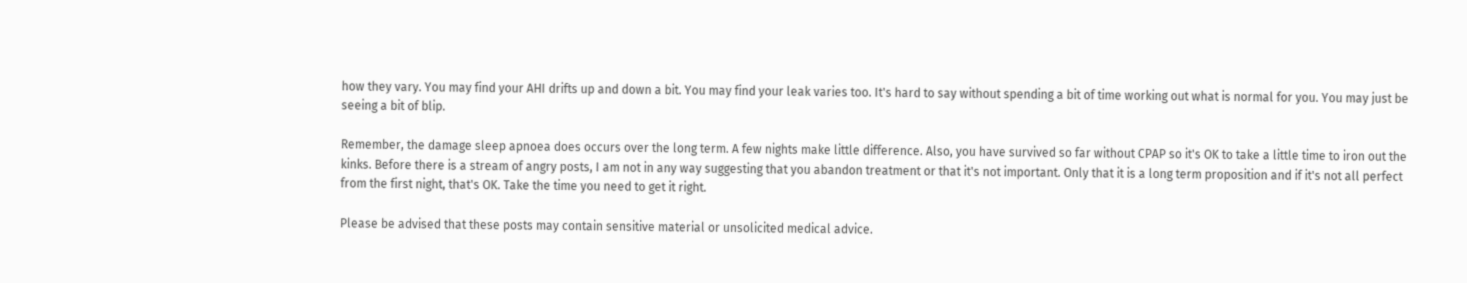how they vary. You may find your AHI drifts up and down a bit. You may find your leak varies too. It's hard to say without spending a bit of time working out what is normal for you. You may just be seeing a bit of blip.

Remember, the damage sleep apnoea does occurs over the long term. A few nights make little difference. Also, you have survived so far without CPAP so it's OK to take a little time to iron out the kinks. Before there is a stream of angry posts, I am not in any way suggesting that you abandon treatment or that it's not important. Only that it is a long term proposition and if it's not all perfect from the first night, that's OK. Take the time you need to get it right.

Please be advised that these posts may contain sensitive material or unsolicited medical advice.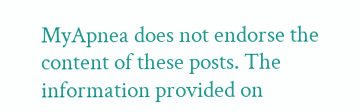MyApnea does not endorse the content of these posts. The information provided on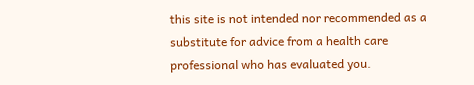this site is not intended nor recommended as a substitute for advice from a health care professional who has evaluated you.